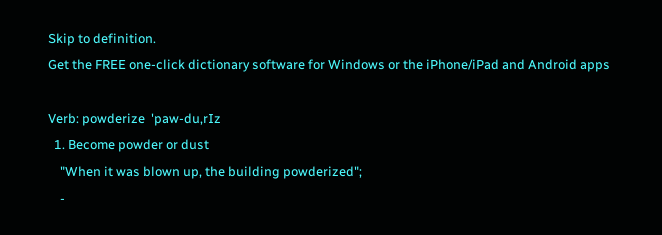Skip to definition.
Get the FREE one-click dictionary software for Windows or the iPhone/iPad and Android apps

Verb: powderize  'paw-du,rIz
  1. Become powder or dust
    "When it was blown up, the building powderized";
    -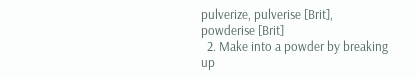pulverize, pulverise [Brit], powderise [Brit]
  2. Make into a powder by breaking up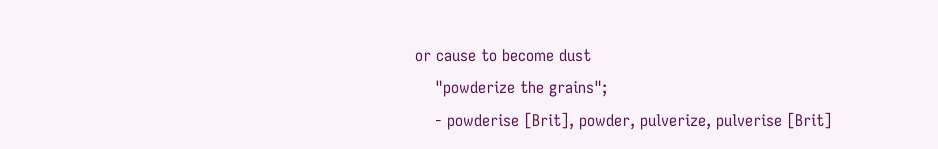or cause to become dust
    "powderize the grains";
    - powderise [Brit], powder, pulverize, pulverise [Brit]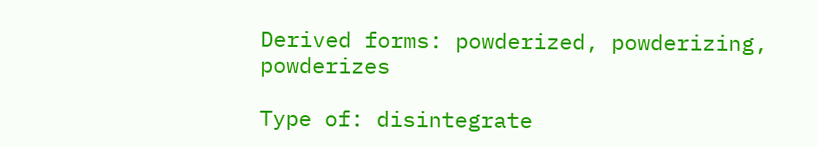Derived forms: powderized, powderizing, powderizes

Type of: disintegrate